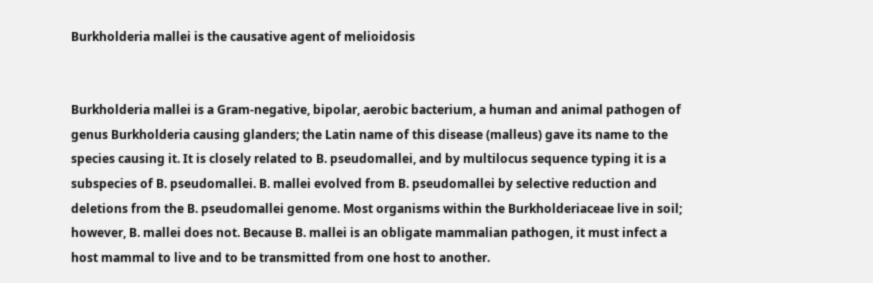Burkholderia mallei is the causative agent of melioidosis


Burkholderia mallei is a Gram-negative, bipolar, aerobic bacterium, a human and animal pathogen of genus Burkholderia causing glanders; the Latin name of this disease (malleus) gave its name to the species causing it. It is closely related to B. pseudomallei, and by multilocus sequence typing it is a subspecies of B. pseudomallei. B. mallei evolved from B. pseudomallei by selective reduction and deletions from the B. pseudomallei genome. Most organisms within the Burkholderiaceae live in soil; however, B. mallei does not. Because B. mallei is an obligate mammalian pathogen, it must infect a host mammal to live and to be transmitted from one host to another.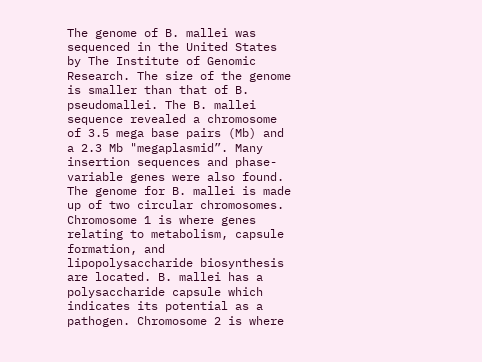The genome of B. mallei was sequenced in the United States by The Institute of Genomic Research. The size of the genome is smaller than that of B. pseudomallei. The B. mallei sequence revealed a chromosome of 3.5 mega base pairs (Mb) and a 2.3 Mb "megaplasmid”. Many insertion sequences and phase-variable genes were also found. The genome for B. mallei is made up of two circular chromosomes. Chromosome 1 is where genes relating to metabolism, capsule formation, and lipopolysaccharide biosynthesis are located. B. mallei has a polysaccharide capsule which indicates its potential as a pathogen. Chromosome 2 is where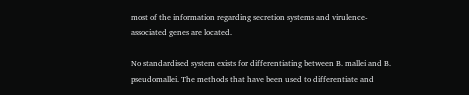most of the information regarding secretion systems and virulence-associated genes are located.

No standardised system exists for differentiating between B. mallei and B. pseudomallei. The methods that have been used to differentiate and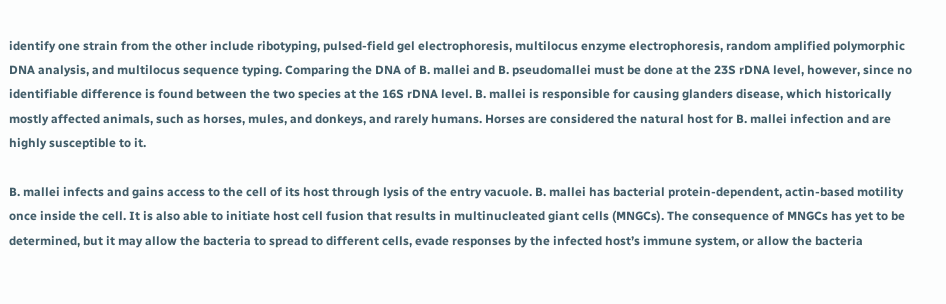identify one strain from the other include ribotyping, pulsed-field gel electrophoresis, multilocus enzyme electrophoresis, random amplified polymorphic DNA analysis, and multilocus sequence typing. Comparing the DNA of B. mallei and B. pseudomallei must be done at the 23S rDNA level, however, since no identifiable difference is found between the two species at the 16S rDNA level. B. mallei is responsible for causing glanders disease, which historically mostly affected animals, such as horses, mules, and donkeys, and rarely humans. Horses are considered the natural host for B. mallei infection and are highly susceptible to it.

B. mallei infects and gains access to the cell of its host through lysis of the entry vacuole. B. mallei has bacterial protein-dependent, actin-based motility once inside the cell. It is also able to initiate host cell fusion that results in multinucleated giant cells (MNGCs). The consequence of MNGCs has yet to be determined, but it may allow the bacteria to spread to different cells, evade responses by the infected host’s immune system, or allow the bacteria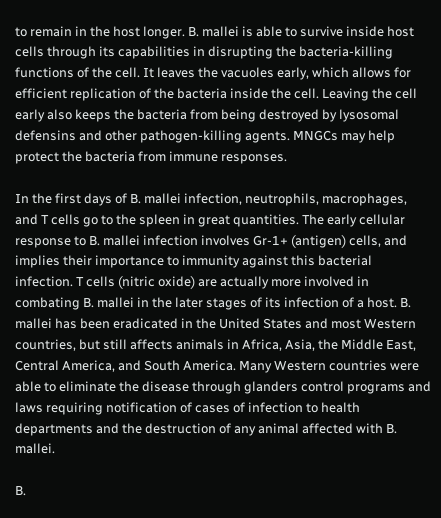to remain in the host longer. B. mallei is able to survive inside host cells through its capabilities in disrupting the bacteria-killing functions of the cell. It leaves the vacuoles early, which allows for efficient replication of the bacteria inside the cell. Leaving the cell early also keeps the bacteria from being destroyed by lysosomal defensins and other pathogen-killing agents. MNGCs may help protect the bacteria from immune responses.

In the first days of B. mallei infection, neutrophils, macrophages, and T cells go to the spleen in great quantities. The early cellular response to B. mallei infection involves Gr-1+ (antigen) cells, and implies their importance to immunity against this bacterial infection. T cells (nitric oxide) are actually more involved in combating B. mallei in the later stages of its infection of a host. B. mallei has been eradicated in the United States and most Western countries, but still affects animals in Africa, Asia, the Middle East, Central America, and South America. Many Western countries were able to eliminate the disease through glanders control programs and laws requiring notification of cases of infection to health departments and the destruction of any animal affected with B. mallei.

B.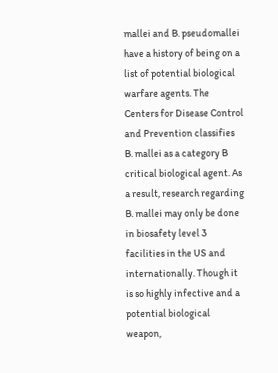mallei and B. pseudomallei have a history of being on a list of potential biological warfare agents. The Centers for Disease Control and Prevention classifies B. mallei as a category B critical biological agent. As a result, research regarding B. mallei may only be done in biosafety level 3 facilities in the US and internationally. Though it is so highly infective and a potential biological weapon,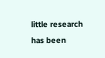little research has been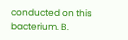conducted on this bacterium. B.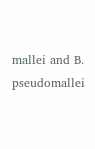mallei and B. pseudomallei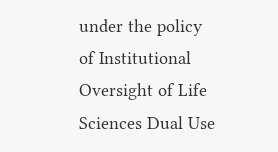under the policy of Institutional Oversight of Life Sciences Dual Use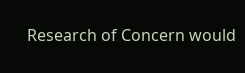Research of Concern would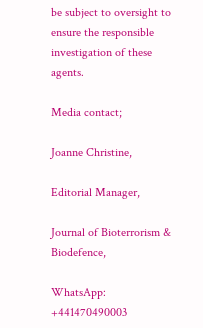be subject to oversight to ensure the responsible investigation of these agents.

Media contact;

Joanne Christine,

Editorial Manager,

Journal of Bioterrorism & Biodefence,

WhatsApp: +441470490003